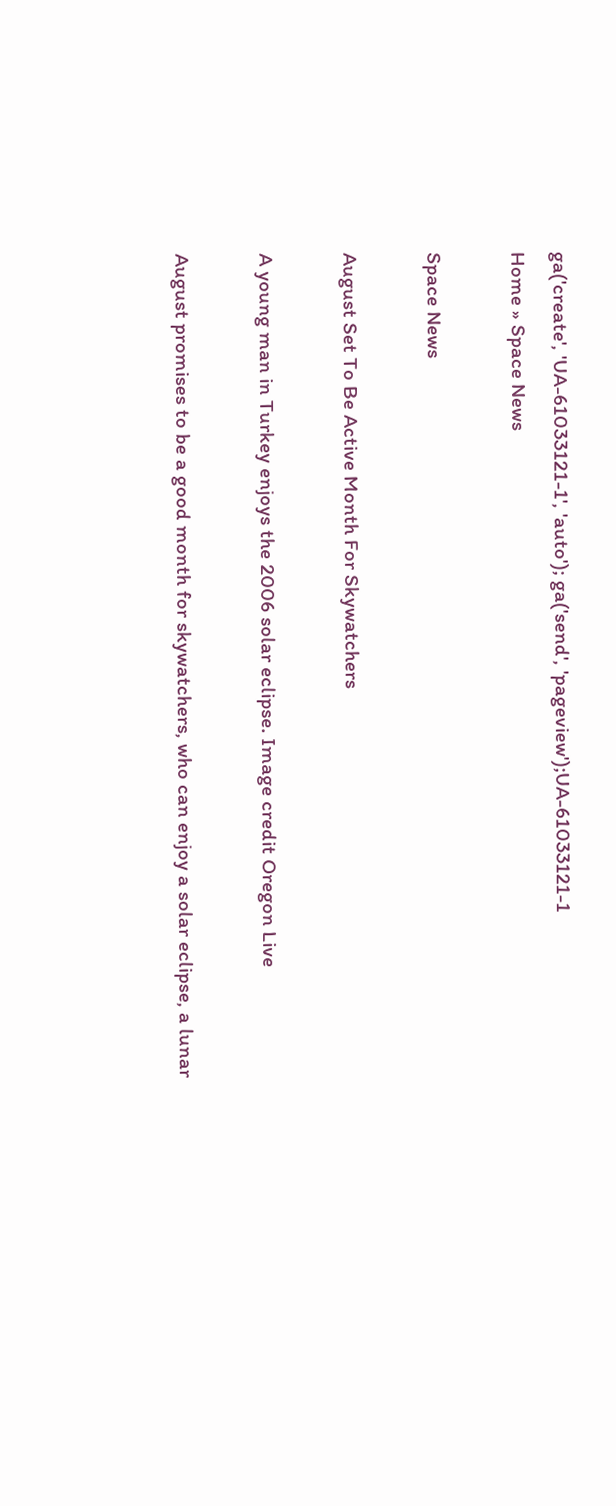ga('create', 'UA-61033121-1', 'auto'); ga('send', 'pageview');UA-61033121-1
Home » Space News

Space News

August Set To Be Active Month For Skywatchers

A young man in Turkey enjoys the 2006 solar eclipse. Image credit Oregon Live

August promises to be a good month for skywatchers, who can enjoy a solar eclipse, a lunar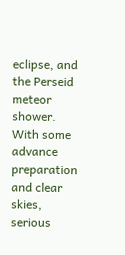eclipse, and the Perseid meteor shower. With some advance preparation and clear skies, serious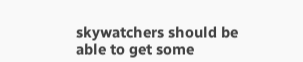skywatchers should be able to get some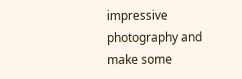impressive photography and make some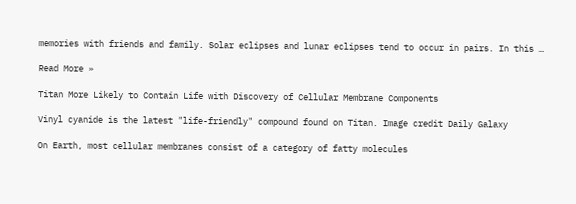memories with friends and family. Solar eclipses and lunar eclipses tend to occur in pairs. In this …

Read More »

Titan More Likely to Contain Life with Discovery of Cellular Membrane Components

Vinyl cyanide is the latest "life-friendly" compound found on Titan. Image credit Daily Galaxy

On Earth, most cellular membranes consist of a category of fatty molecules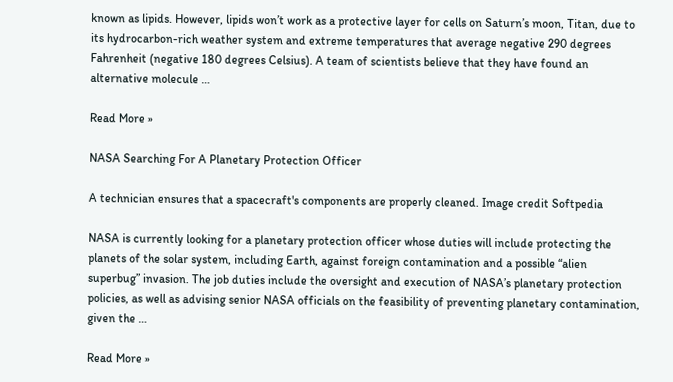known as lipids. However, lipids won’t work as a protective layer for cells on Saturn’s moon, Titan, due to its hydrocarbon-rich weather system and extreme temperatures that average negative 290 degrees Fahrenheit (negative 180 degrees Celsius). A team of scientists believe that they have found an alternative molecule …

Read More »

NASA Searching For A Planetary Protection Officer

A technician ensures that a spacecraft's components are properly cleaned. Image credit Softpedia

NASA is currently looking for a planetary protection officer whose duties will include protecting the planets of the solar system, including Earth, against foreign contamination and a possible “alien superbug” invasion. The job duties include the oversight and execution of NASA’s planetary protection policies, as well as advising senior NASA officials on the feasibility of preventing planetary contamination, given the …

Read More »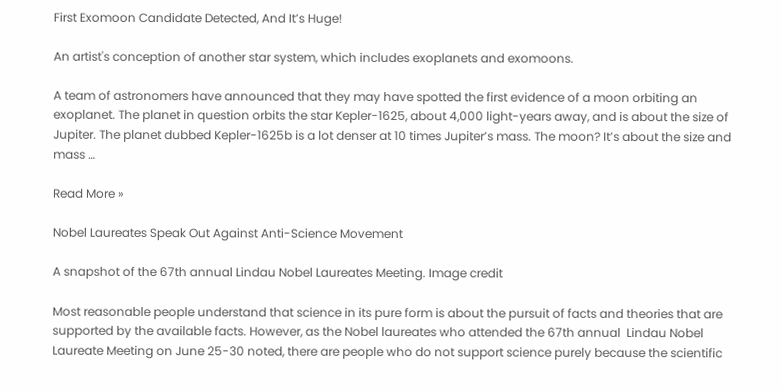First Exomoon Candidate Detected, And It’s Huge!

An artist's conception of another star system, which includes exoplanets and exomoons.

A team of astronomers have announced that they may have spotted the first evidence of a moon orbiting an exoplanet. The planet in question orbits the star Kepler-1625, about 4,000 light-years away, and is about the size of Jupiter. The planet dubbed Kepler-1625b is a lot denser at 10 times Jupiter’s mass. The moon? It’s about the size and mass …

Read More »

Nobel Laureates Speak Out Against Anti-Science Movement

A snapshot of the 67th annual Lindau Nobel Laureates Meeting. Image credit

Most reasonable people understand that science in its pure form is about the pursuit of facts and theories that are supported by the available facts. However, as the Nobel laureates who attended the 67th annual  Lindau Nobel Laureate Meeting on June 25-30 noted, there are people who do not support science purely because the scientific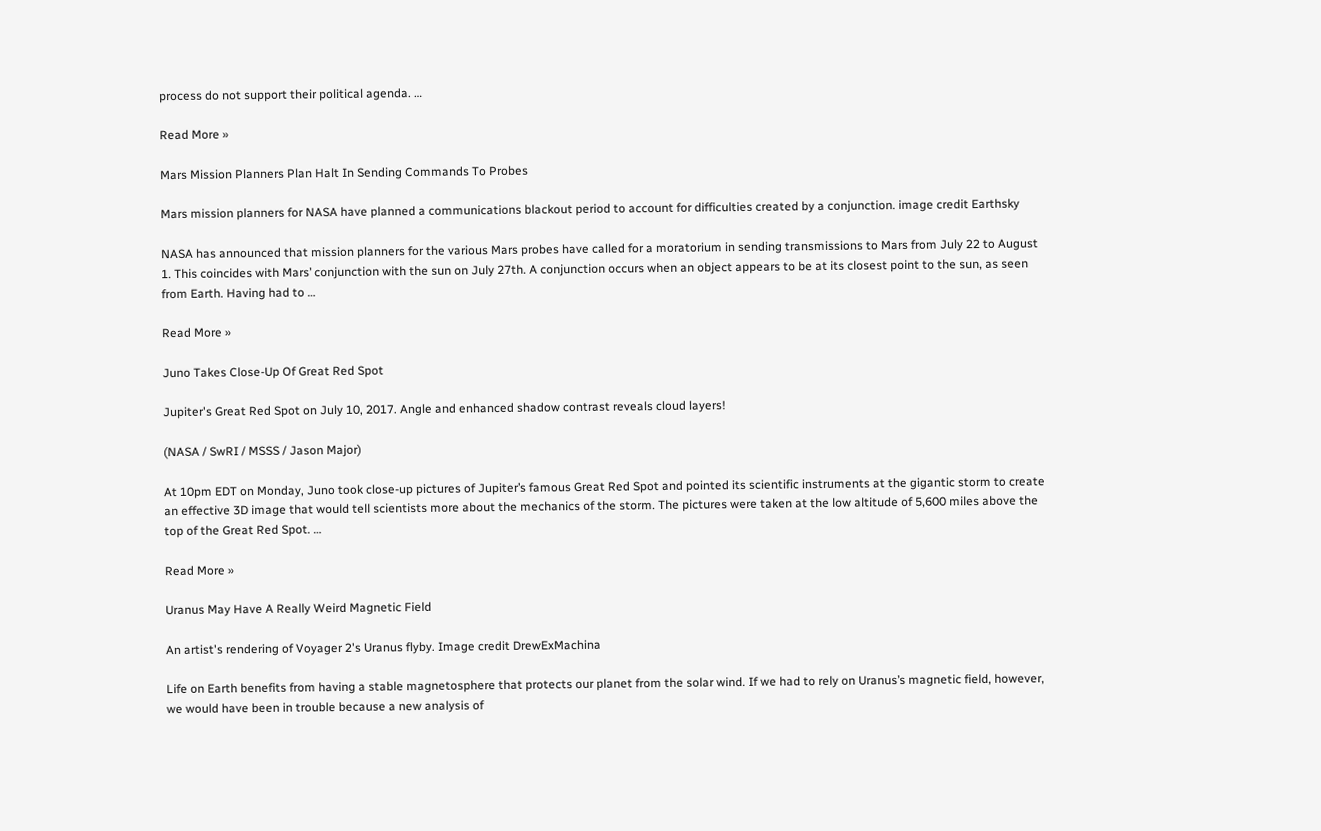process do not support their political agenda. …

Read More »

Mars Mission Planners Plan Halt In Sending Commands To Probes

Mars mission planners for NASA have planned a communications blackout period to account for difficulties created by a conjunction. image credit Earthsky

NASA has announced that mission planners for the various Mars probes have called for a moratorium in sending transmissions to Mars from July 22 to August 1. This coincides with Mars’ conjunction with the sun on July 27th. A conjunction occurs when an object appears to be at its closest point to the sun, as seen from Earth. Having had to …

Read More »

Juno Takes Close-Up Of Great Red Spot

Jupiter's Great Red Spot on July 10, 2017. Angle and enhanced shadow contrast reveals cloud layers!

(NASA / SwRI / MSSS / Jason Major)

At 10pm EDT on Monday, Juno took close-up pictures of Jupiter’s famous Great Red Spot and pointed its scientific instruments at the gigantic storm to create an effective 3D image that would tell scientists more about the mechanics of the storm. The pictures were taken at the low altitude of 5,600 miles above the top of the Great Red Spot. …

Read More »

Uranus May Have A Really Weird Magnetic Field

An artist's rendering of Voyager 2's Uranus flyby. Image credit DrewExMachina

Life on Earth benefits from having a stable magnetosphere that protects our planet from the solar wind. If we had to rely on Uranus’s magnetic field, however, we would have been in trouble because a new analysis of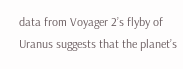data from Voyager 2’s flyby of Uranus suggests that the planet’s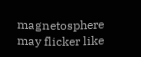magnetosphere may flicker like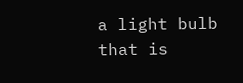a light bulb that is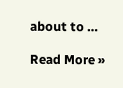about to …

Read More »